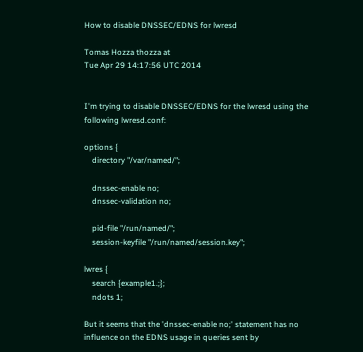How to disable DNSSEC/EDNS for lwresd

Tomas Hozza thozza at
Tue Apr 29 14:17:56 UTC 2014


I'm trying to disable DNSSEC/EDNS for the lwresd using the
following lwresd.conf:

options {
    directory "/var/named/";

    dnssec-enable no;
    dnssec-validation no;

    pid-file "/run/named/";
    session-keyfile "/run/named/session.key";

lwres {
    search {example1.;};
    ndots 1;

But it seems that the 'dnssec-enable no;' statement has no
influence on the EDNS usage in queries sent by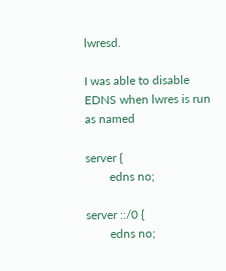lwresd.

I was able to disable EDNS when lwres is run as named

server {
        edns no;

server ::/0 {
        edns no;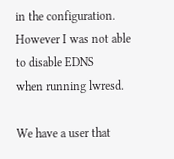in the configuration. However I was not able to disable EDNS
when running lwresd.

We have a user that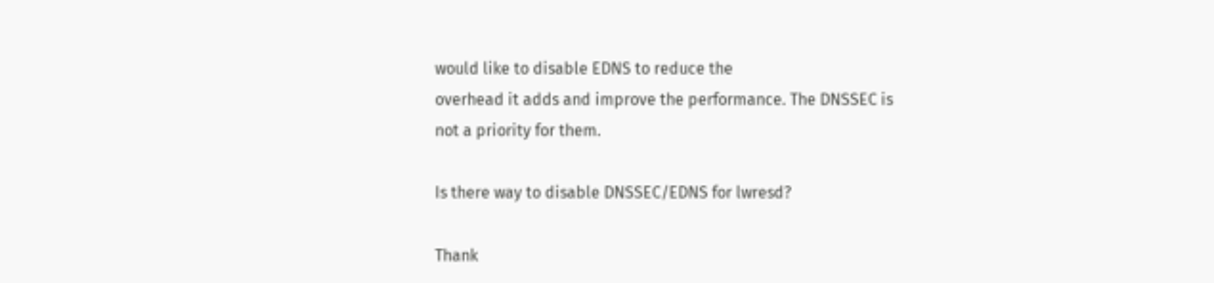would like to disable EDNS to reduce the
overhead it adds and improve the performance. The DNSSEC is
not a priority for them.

Is there way to disable DNSSEC/EDNS for lwresd?

Thank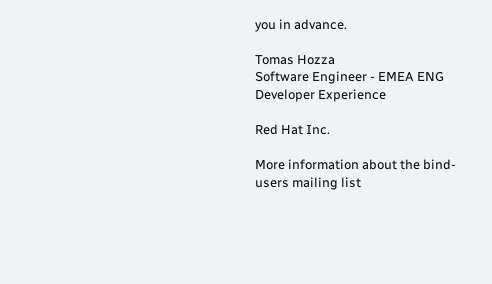you in advance.

Tomas Hozza
Software Engineer - EMEA ENG Developer Experience

Red Hat Inc.

More information about the bind-users mailing list